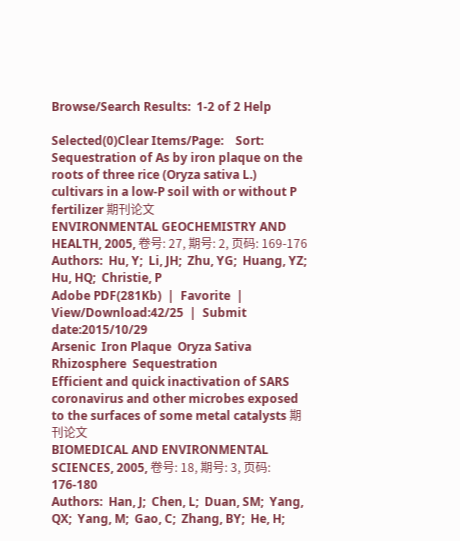Browse/Search Results:  1-2 of 2 Help

Selected(0)Clear Items/Page:    Sort:
Sequestration of As by iron plaque on the roots of three rice (Oryza sativa L.) cultivars in a low-P soil with or without P fertilizer 期刊论文
ENVIRONMENTAL GEOCHEMISTRY AND HEALTH, 2005, 卷号: 27, 期号: 2, 页码: 169-176
Authors:  Hu, Y;  Li, JH;  Zhu, YG;  Huang, YZ;  Hu, HQ;  Christie, P
Adobe PDF(281Kb)  |  Favorite  |  View/Download:42/25  |  Submit date:2015/10/29
Arsenic  Iron Plaque  Oryza Sativa  Rhizosphere  Sequestration
Efficient and quick inactivation of SARS coronavirus and other microbes exposed to the surfaces of some metal catalysts 期刊论文
BIOMEDICAL AND ENVIRONMENTAL SCIENCES, 2005, 卷号: 18, 期号: 3, 页码: 176-180
Authors:  Han, J;  Chen, L;  Duan, SM;  Yang, QX;  Yang, M;  Gao, C;  Zhang, BY;  He, H;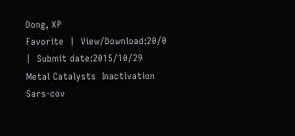Dong, XP
Favorite  |  View/Download:20/0  |  Submit date:2015/10/29
Metal Catalysts  Inactivation  Sars-cov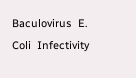Baculovirus  E. Coli  Infectivity